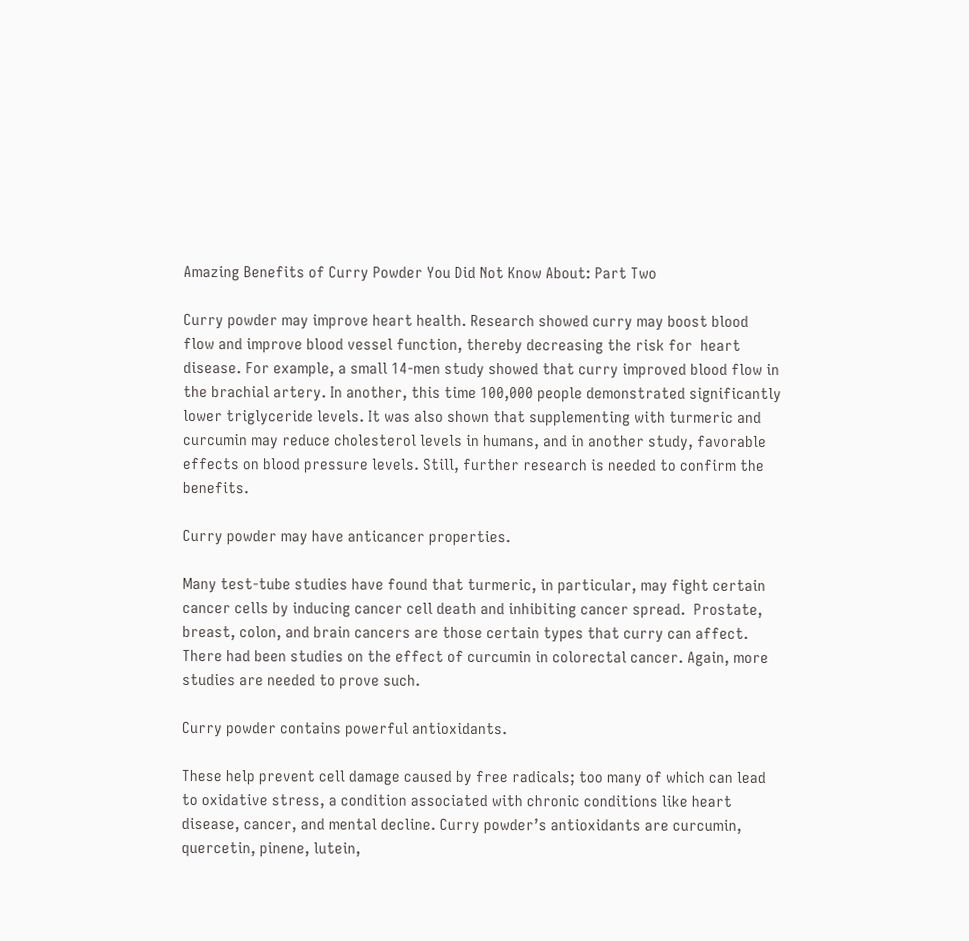Amazing Benefits of Curry Powder You Did Not Know About: Part Two

Curry powder may improve heart health. Research showed curry may boost blood flow and improve blood vessel function, thereby decreasing the risk for  heart disease. For example, a small 14-men study showed that curry improved blood flow in the brachial artery. In another, this time 100,000 people demonstrated significantly lower triglyceride levels. It was also shown that supplementing with turmeric and curcumin may reduce cholesterol levels in humans, and in another study, favorable effects on blood pressure levels. Still, further research is needed to confirm the benefits.

Curry powder may have anticancer properties.

Many test-tube studies have found that turmeric, in particular, may fight certain cancer cells by inducing cancer cell death and inhibiting cancer spread.  Prostate, breast, colon, and brain cancers are those certain types that curry can affect. There had been studies on the effect of curcumin in colorectal cancer. Again, more studies are needed to prove such.

Curry powder contains powerful antioxidants.

These help prevent cell damage caused by free radicals; too many of which can lead to oxidative stress, a condition associated with chronic conditions like heart disease, cancer, and mental decline. Curry powder’s antioxidants are curcumin, quercetin, pinene, lutein,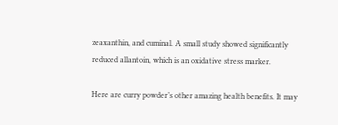zeaxanthin, and cuminal. A small study showed significantly reduced allantoin, which is an oxidative stress marker.

Here are curry powder’s other amazing health benefits. It may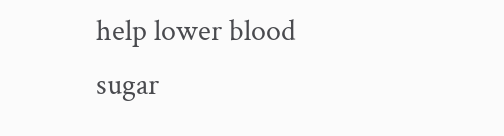help lower blood sugar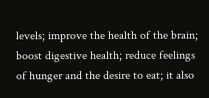levels; improve the health of the brain; boost digestive health; reduce feelings of hunger and the desire to eat; it also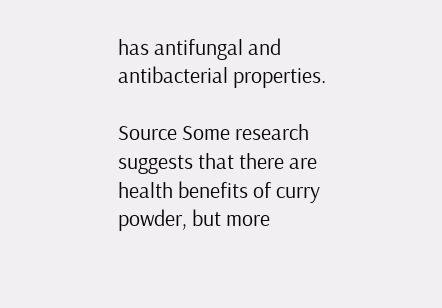has antifungal and antibacterial properties.

Source Some research suggests that there are health benefits of curry powder, but more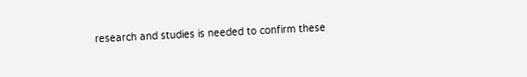research and studies is needed to confirm these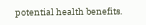potential health benefits.